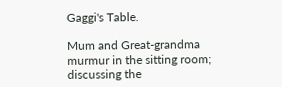Gaggi's Table.

Mum and Great-grandma murmur in the sitting room; discussing the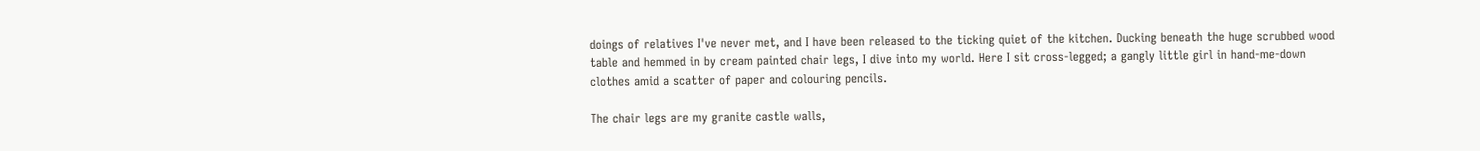doings of relatives I've never met, and I have been released to the ticking quiet of the kitchen. Ducking beneath the huge scrubbed wood table and hemmed in by cream painted chair legs, I dive into my world. Here I sit cross-legged; a gangly little girl in hand-me-down clothes amid a scatter of paper and colouring pencils.

The chair legs are my granite castle walls,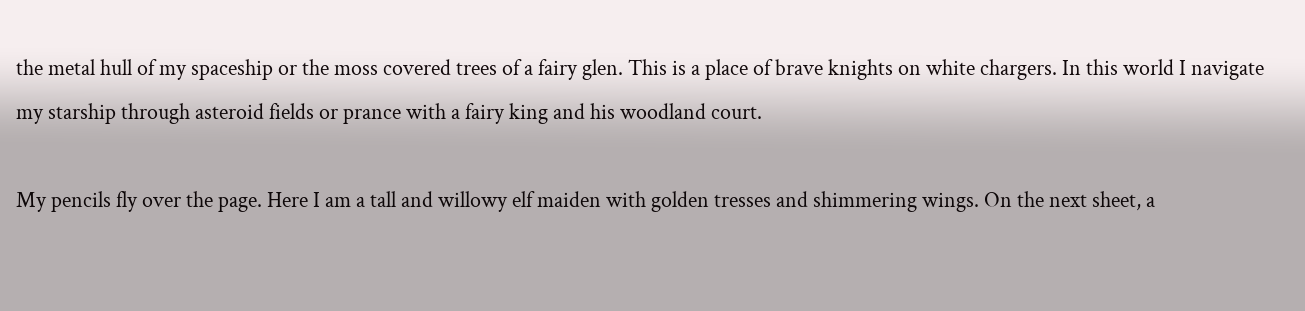the metal hull of my spaceship or the moss covered trees of a fairy glen. This is a place of brave knights on white chargers. In this world I navigate my starship through asteroid fields or prance with a fairy king and his woodland court.

My pencils fly over the page. Here I am a tall and willowy elf maiden with golden tresses and shimmering wings. On the next sheet, a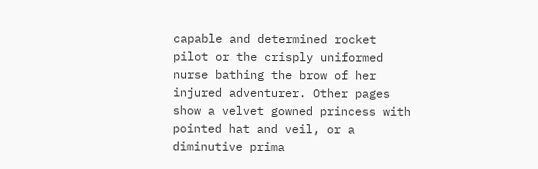capable and determined rocket pilot or the crisply uniformed nurse bathing the brow of her injured adventurer. Other pages show a velvet gowned princess with pointed hat and veil, or a diminutive prima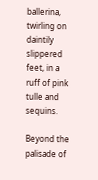ballerina, twirling on daintily slippered feet, in a ruff of pink tulle and sequins.

Beyond the palisade of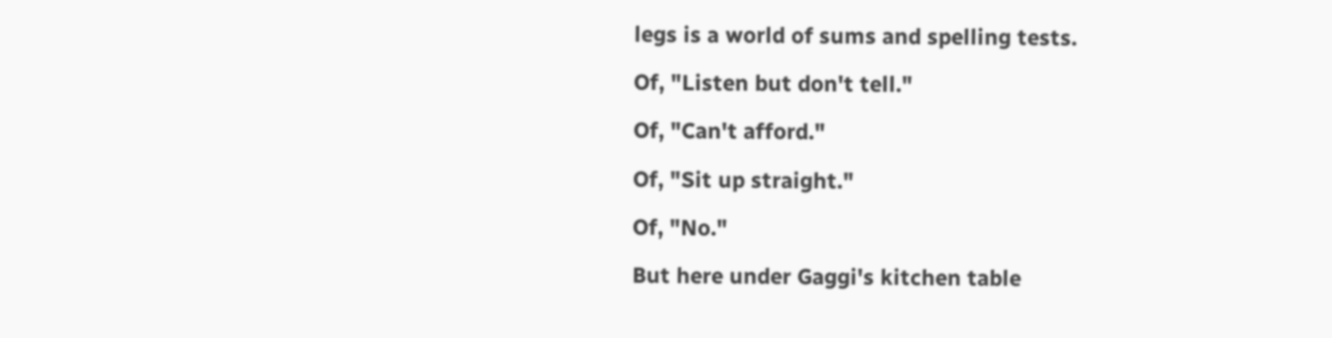legs is a world of sums and spelling tests.

Of, "Listen but don't tell."

Of, "Can't afford."

Of, "Sit up straight."

Of, "No."

But here under Gaggi's kitchen table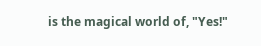is the magical world of, "Yes!"